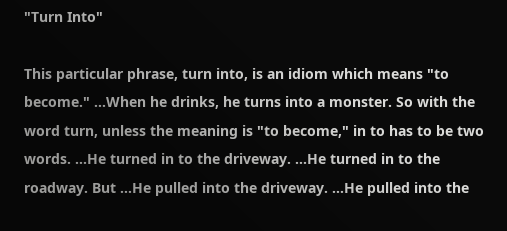"Turn Into"

This particular phrase, turn into, is an idiom which means "to become." ...When he drinks, he turns into a monster. So with the word turn, unless the meaning is "to become," in to has to be two words. ...He turned in to the driveway. ...He turned in to the roadway. But ...He pulled into the driveway. ...He pulled into the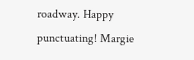roadway. Happy punctuating! Margie